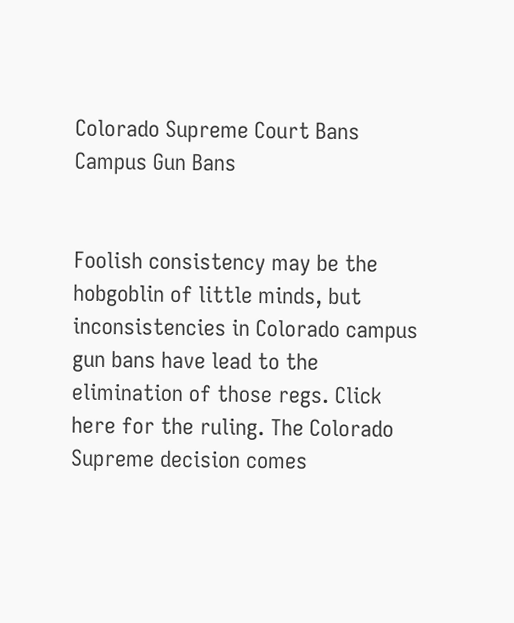Colorado Supreme Court Bans Campus Gun Bans


Foolish consistency may be the hobgoblin of little minds, but inconsistencies in Colorado campus gun bans have lead to the elimination of those regs. Click here for the ruling. The Colorado Supreme decision comes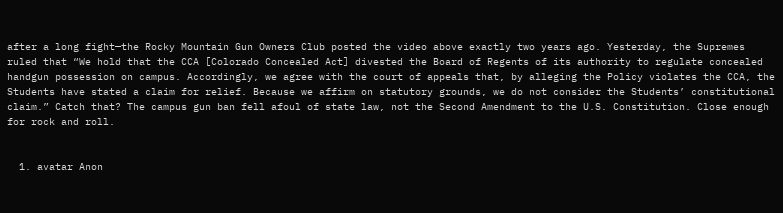after a long fight—the Rocky Mountain Gun Owners Club posted the video above exactly two years ago. Yesterday, the Supremes ruled that “We hold that the CCA [Colorado Concealed Act] divested the Board of Regents of its authority to regulate concealed handgun possession on campus. Accordingly, we agree with the court of appeals that, by alleging the Policy violates the CCA, the Students have stated a claim for relief. Because we affirm on statutory grounds, we do not consider the Students’ constitutional claim.” Catch that? The campus gun ban fell afoul of state law, not the Second Amendment to the U.S. Constitution. Close enough for rock and roll.


  1. avatar Anon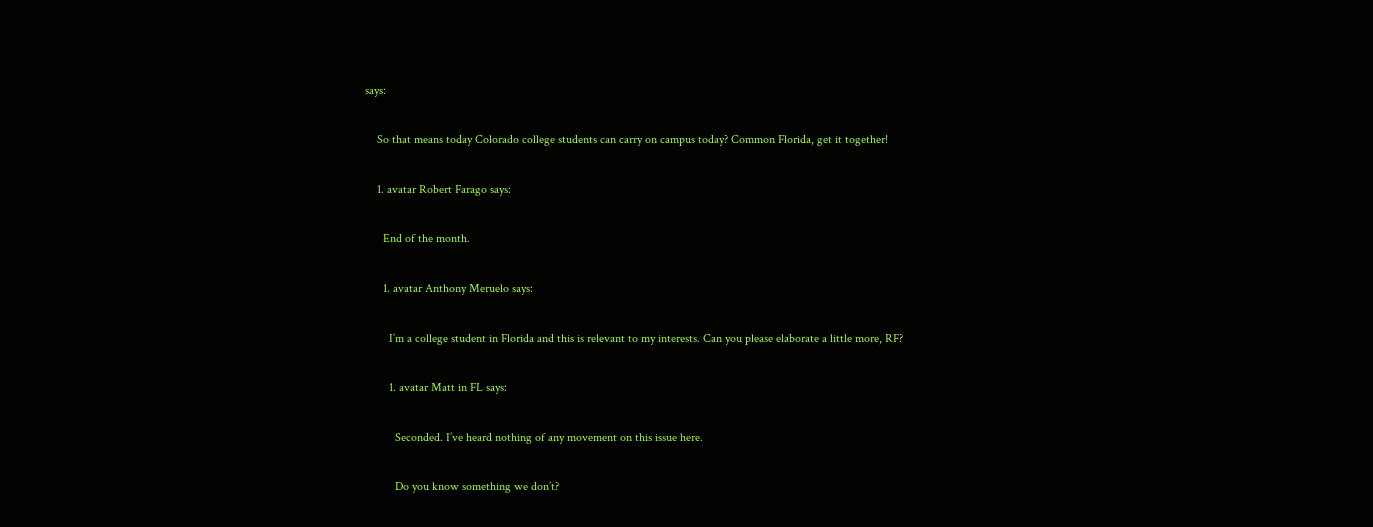says:

    So that means today Colorado college students can carry on campus today? Common Florida, get it together!

    1. avatar Robert Farago says:

      End of the month.

      1. avatar Anthony Meruelo says:

        I’m a college student in Florida and this is relevant to my interests. Can you please elaborate a little more, RF?

        1. avatar Matt in FL says:

          Seconded. I’ve heard nothing of any movement on this issue here.

          Do you know something we don’t?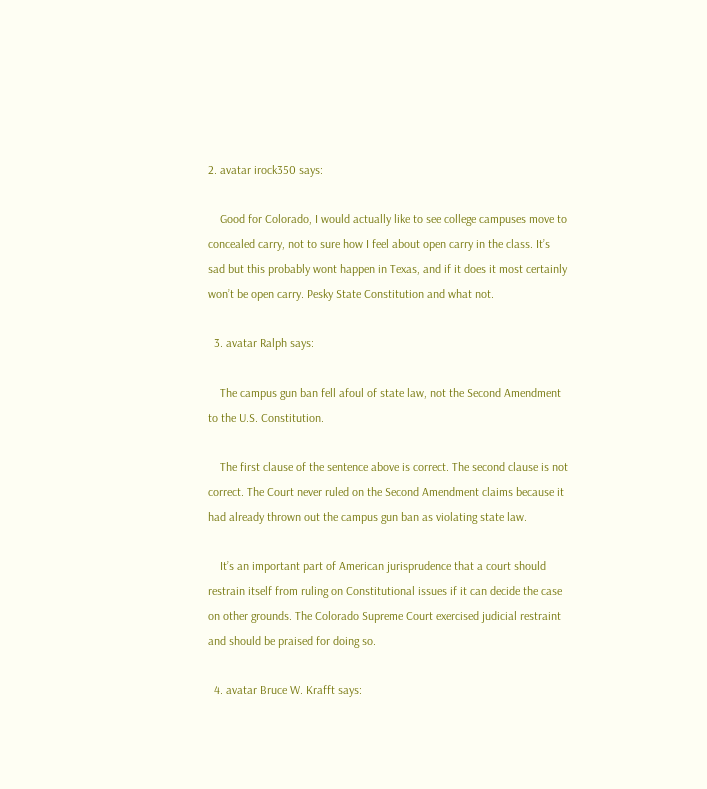2. avatar irock350 says:

    Good for Colorado, I would actually like to see college campuses move to concealed carry, not to sure how I feel about open carry in the class. It’s sad but this probably wont happen in Texas, and if it does it most certainly won’t be open carry. Pesky State Constitution and what not.

  3. avatar Ralph says:

    The campus gun ban fell afoul of state law, not the Second Amendment to the U.S. Constitution.

    The first clause of the sentence above is correct. The second clause is not correct. The Court never ruled on the Second Amendment claims because it had already thrown out the campus gun ban as violating state law.

    It’s an important part of American jurisprudence that a court should restrain itself from ruling on Constitutional issues if it can decide the case on other grounds. The Colorado Supreme Court exercised judicial restraint and should be praised for doing so.

  4. avatar Bruce W. Krafft says: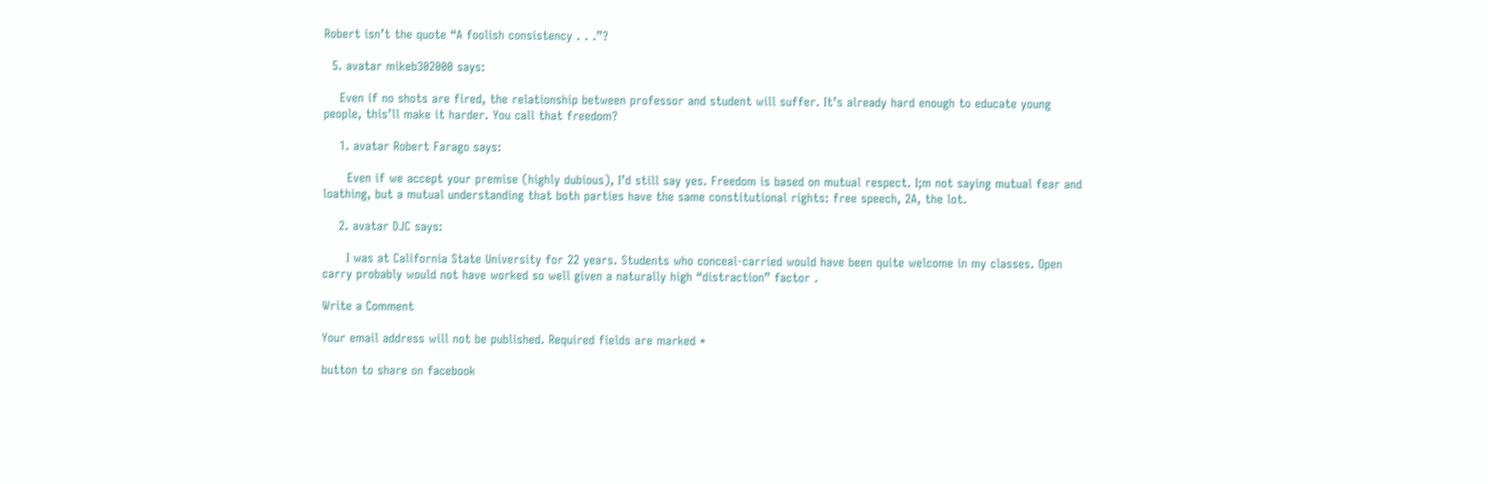Robert isn’t the quote “A foolish consistency . . .”?

  5. avatar mikeb302000 says:

    Even if no shots are fired, the relationship between professor and student will suffer. It’s already hard enough to educate young people, this’ll make it harder. You call that freedom?

    1. avatar Robert Farago says:

      Even if we accept your premise (highly dubious), I’d still say yes. Freedom is based on mutual respect. I;m not saying mutual fear and loathing, but a mutual understanding that both parties have the same constitutional rights: free speech, 2A, the lot.

    2. avatar DJC says:

      I was at California State University for 22 years. Students who conceal-carried would have been quite welcome in my classes. Open carry probably would not have worked so well given a naturally high “distraction” factor .

Write a Comment

Your email address will not be published. Required fields are marked *

button to share on facebook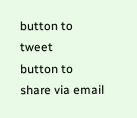button to tweet
button to share via email